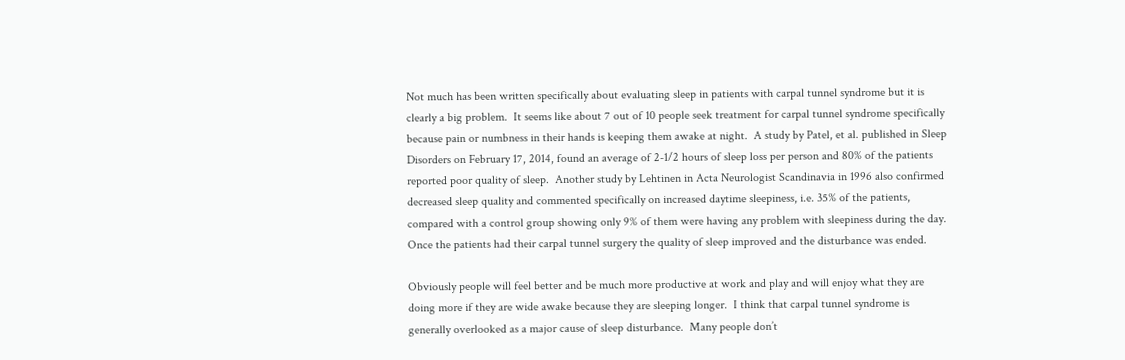Not much has been written specifically about evaluating sleep in patients with carpal tunnel syndrome but it is clearly a big problem.  It seems like about 7 out of 10 people seek treatment for carpal tunnel syndrome specifically because pain or numbness in their hands is keeping them awake at night.  A study by Patel, et al. published in Sleep Disorders on February 17, 2014, found an average of 2-1/2 hours of sleep loss per person and 80% of the patients reported poor quality of sleep.  Another study by Lehtinen in Acta Neurologist Scandinavia in 1996 also confirmed decreased sleep quality and commented specifically on increased daytime sleepiness, i.e. 35% of the patients, compared with a control group showing only 9% of them were having any problem with sleepiness during the day.  Once the patients had their carpal tunnel surgery the quality of sleep improved and the disturbance was ended.

Obviously people will feel better and be much more productive at work and play and will enjoy what they are doing more if they are wide awake because they are sleeping longer.  I think that carpal tunnel syndrome is generally overlooked as a major cause of sleep disturbance.  Many people don’t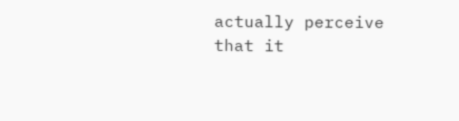actually perceive that it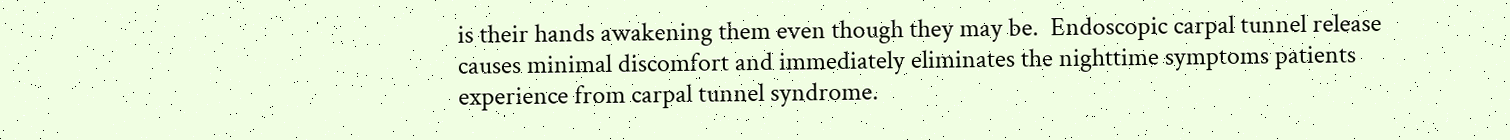is their hands awakening them even though they may be.  Endoscopic carpal tunnel release causes minimal discomfort and immediately eliminates the nighttime symptoms patients experience from carpal tunnel syndrome.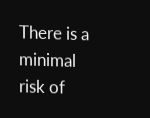There is a minimal risk of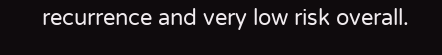recurrence and very low risk overall.